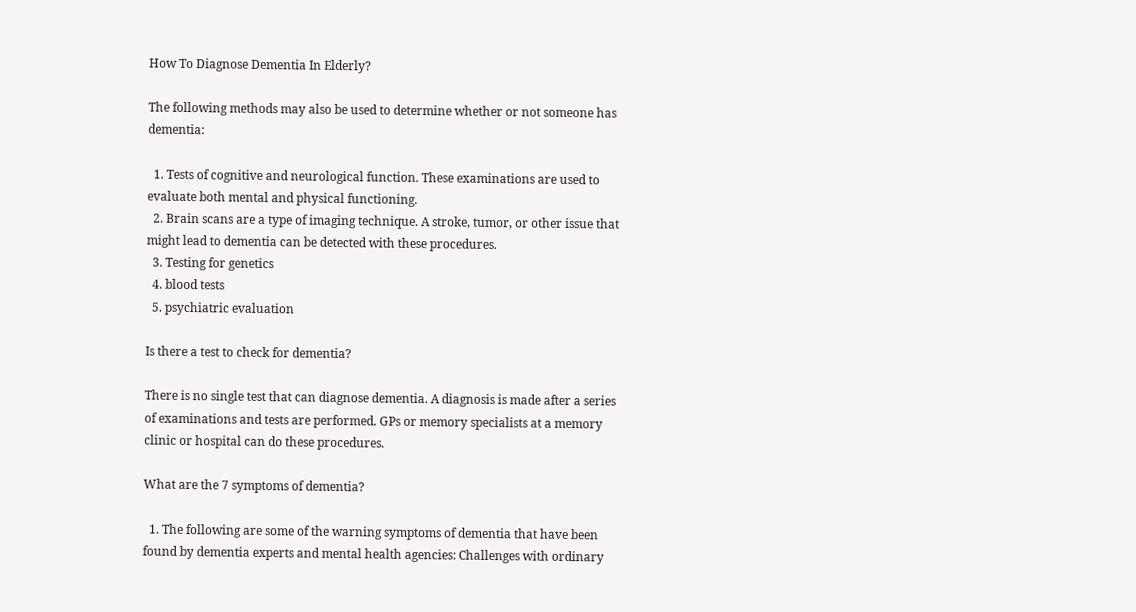How To Diagnose Dementia In Elderly?

The following methods may also be used to determine whether or not someone has dementia:

  1. Tests of cognitive and neurological function. These examinations are used to evaluate both mental and physical functioning.
  2. Brain scans are a type of imaging technique. A stroke, tumor, or other issue that might lead to dementia can be detected with these procedures.
  3. Testing for genetics
  4. blood tests
  5. psychiatric evaluation

Is there a test to check for dementia?

There is no single test that can diagnose dementia. A diagnosis is made after a series of examinations and tests are performed. GPs or memory specialists at a memory clinic or hospital can do these procedures.

What are the 7 symptoms of dementia?

  1. The following are some of the warning symptoms of dementia that have been found by dementia experts and mental health agencies: Challenges with ordinary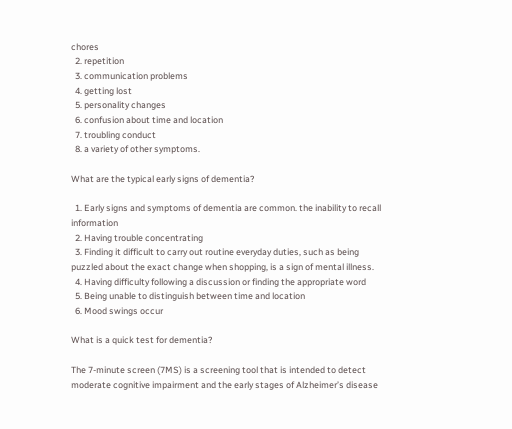chores
  2. repetition
  3. communication problems
  4. getting lost
  5. personality changes
  6. confusion about time and location
  7. troubling conduct
  8. a variety of other symptoms.

What are the typical early signs of dementia?

  1. Early signs and symptoms of dementia are common. the inability to recall information
  2. Having trouble concentrating
  3. Finding it difficult to carry out routine everyday duties, such as being puzzled about the exact change when shopping, is a sign of mental illness.
  4. Having difficulty following a discussion or finding the appropriate word
  5. Being unable to distinguish between time and location
  6. Mood swings occur

What is a quick test for dementia?

The 7-minute screen (7MS) is a screening tool that is intended to detect moderate cognitive impairment and the early stages of Alzheimer’s disease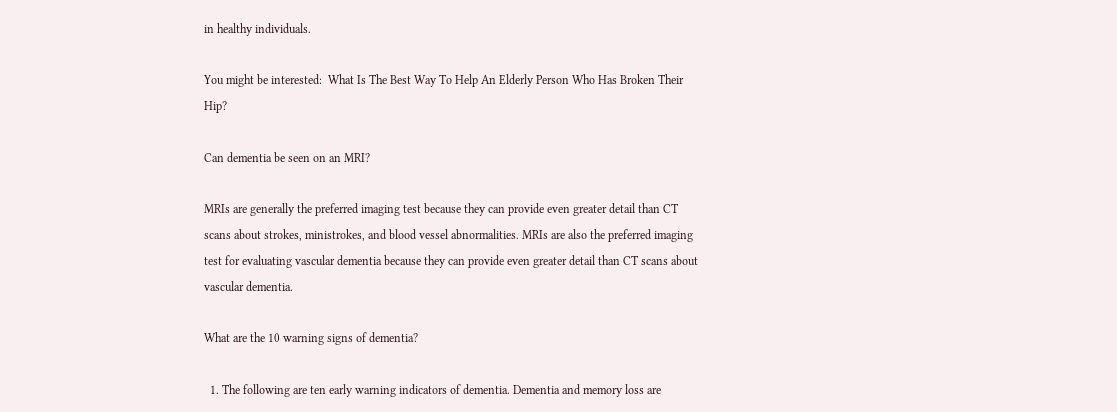in healthy individuals.

You might be interested:  What Is The Best Way To Help An Elderly Person Who Has Broken Their Hip?

Can dementia be seen on an MRI?

MRIs are generally the preferred imaging test because they can provide even greater detail than CT scans about strokes, ministrokes, and blood vessel abnormalities. MRIs are also the preferred imaging test for evaluating vascular dementia because they can provide even greater detail than CT scans about vascular dementia.

What are the 10 warning signs of dementia?

  1. The following are ten early warning indicators of dementia. Dementia and memory loss are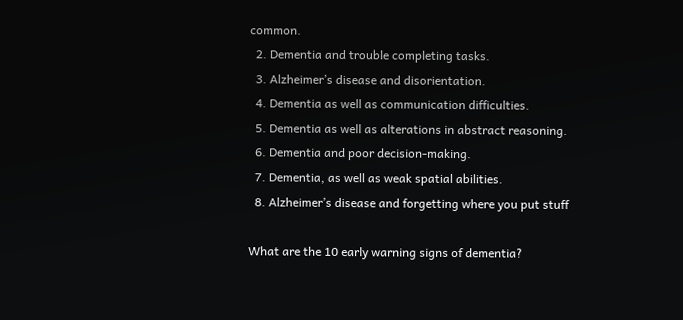common.
  2. Dementia and trouble completing tasks.
  3. Alzheimer’s disease and disorientation.
  4. Dementia as well as communication difficulties.
  5. Dementia as well as alterations in abstract reasoning.
  6. Dementia and poor decision-making.
  7. Dementia, as well as weak spatial abilities.
  8. Alzheimer’s disease and forgetting where you put stuff

What are the 10 early warning signs of dementia?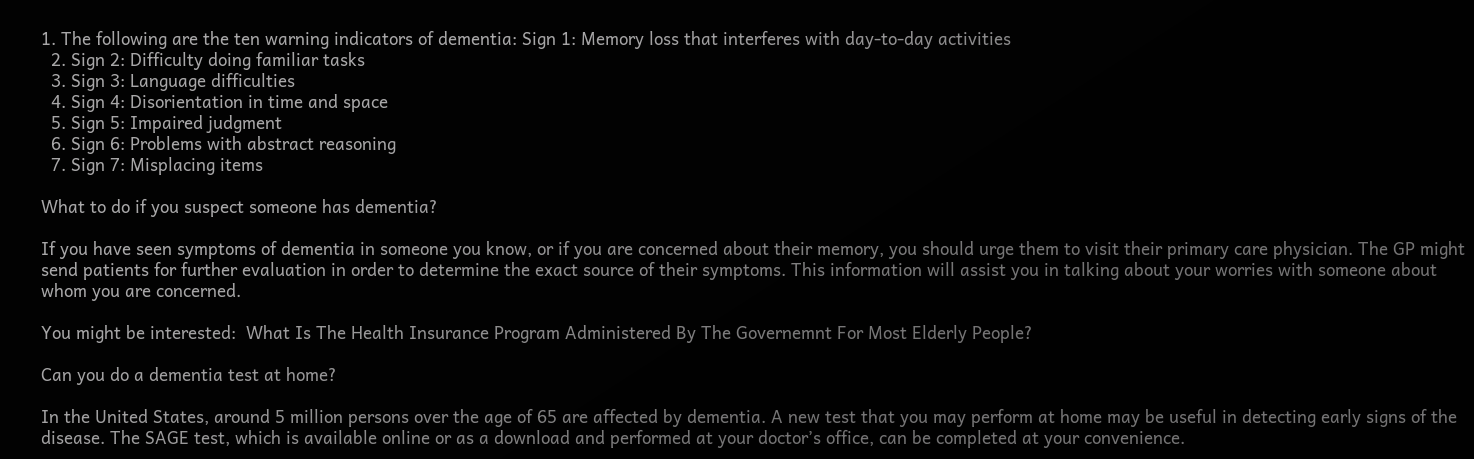1. The following are the ten warning indicators of dementia: Sign 1: Memory loss that interferes with day-to-day activities
  2. Sign 2: Difficulty doing familiar tasks
  3. Sign 3: Language difficulties
  4. Sign 4: Disorientation in time and space
  5. Sign 5: Impaired judgment
  6. Sign 6: Problems with abstract reasoning
  7. Sign 7: Misplacing items

What to do if you suspect someone has dementia?

If you have seen symptoms of dementia in someone you know, or if you are concerned about their memory, you should urge them to visit their primary care physician. The GP might send patients for further evaluation in order to determine the exact source of their symptoms. This information will assist you in talking about your worries with someone about whom you are concerned.

You might be interested:  What Is The Health Insurance Program Administered By The Governemnt For Most Elderly People?

Can you do a dementia test at home?

In the United States, around 5 million persons over the age of 65 are affected by dementia. A new test that you may perform at home may be useful in detecting early signs of the disease. The SAGE test, which is available online or as a download and performed at your doctor’s office, can be completed at your convenience.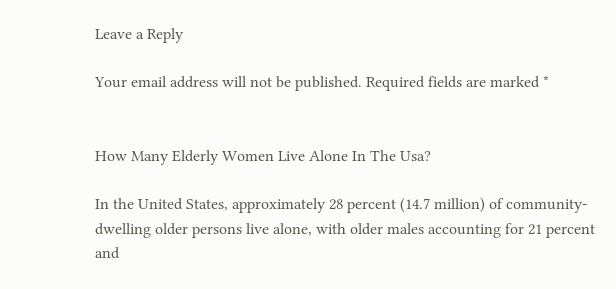Leave a Reply

Your email address will not be published. Required fields are marked *


How Many Elderly Women Live Alone In The Usa?

In the United States, approximately 28 percent (14.7 million) of community-dwelling older persons live alone, with older males accounting for 21 percent and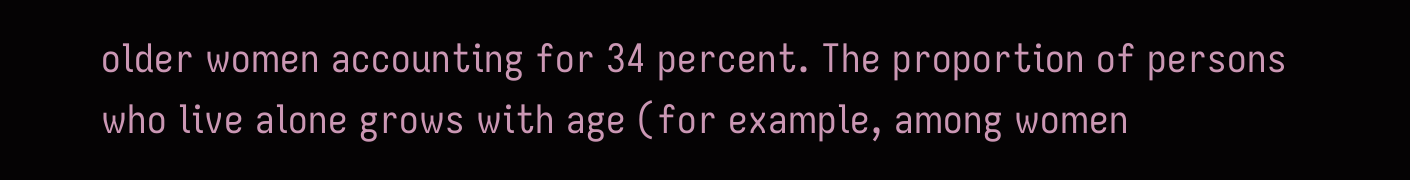older women accounting for 34 percent. The proportion of persons who live alone grows with age (for example, among women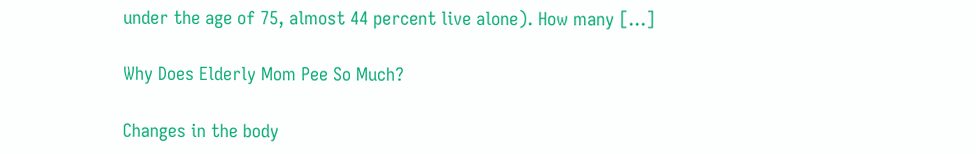under the age of 75, almost 44 percent live alone). How many […]

Why Does Elderly Mom Pee So Much?

Changes in the body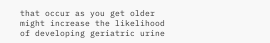that occur as you get older might increase the likelihood of developing geriatric urine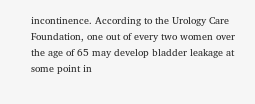incontinence. According to the Urology Care Foundation, one out of every two women over the age of 65 may develop bladder leakage at some point in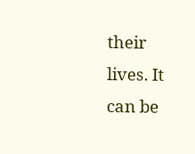their lives. It can be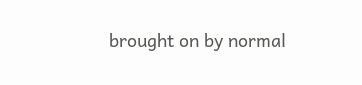brought on by normal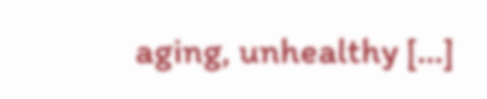aging, unhealthy […]